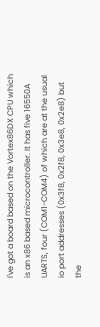I've got a board based on the Vortex86DX CPU which is an x86 based microcontroller. It has five 16550A UARTS, four (COM1-COM4) of which are at the usual io port addresses (0x3f8, 0x2f8, 0x3e8, 0x2e8) but the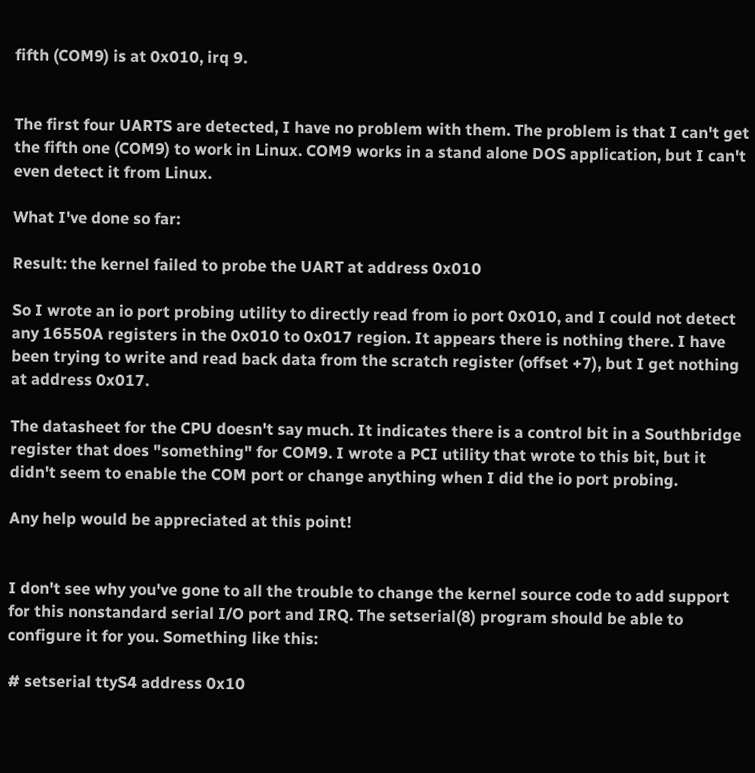fifth (COM9) is at 0x010, irq 9.


The first four UARTS are detected, I have no problem with them. The problem is that I can't get the fifth one (COM9) to work in Linux. COM9 works in a stand alone DOS application, but I can't even detect it from Linux.

What I've done so far:

Result: the kernel failed to probe the UART at address 0x010

So I wrote an io port probing utility to directly read from io port 0x010, and I could not detect any 16550A registers in the 0x010 to 0x017 region. It appears there is nothing there. I have been trying to write and read back data from the scratch register (offset +7), but I get nothing at address 0x017.

The datasheet for the CPU doesn't say much. It indicates there is a control bit in a Southbridge register that does "something" for COM9. I wrote a PCI utility that wrote to this bit, but it didn't seem to enable the COM port or change anything when I did the io port probing.

Any help would be appreciated at this point!


I don't see why you've gone to all the trouble to change the kernel source code to add support for this nonstandard serial I/O port and IRQ. The setserial(8) program should be able to configure it for you. Something like this:

# setserial ttyS4 address 0x10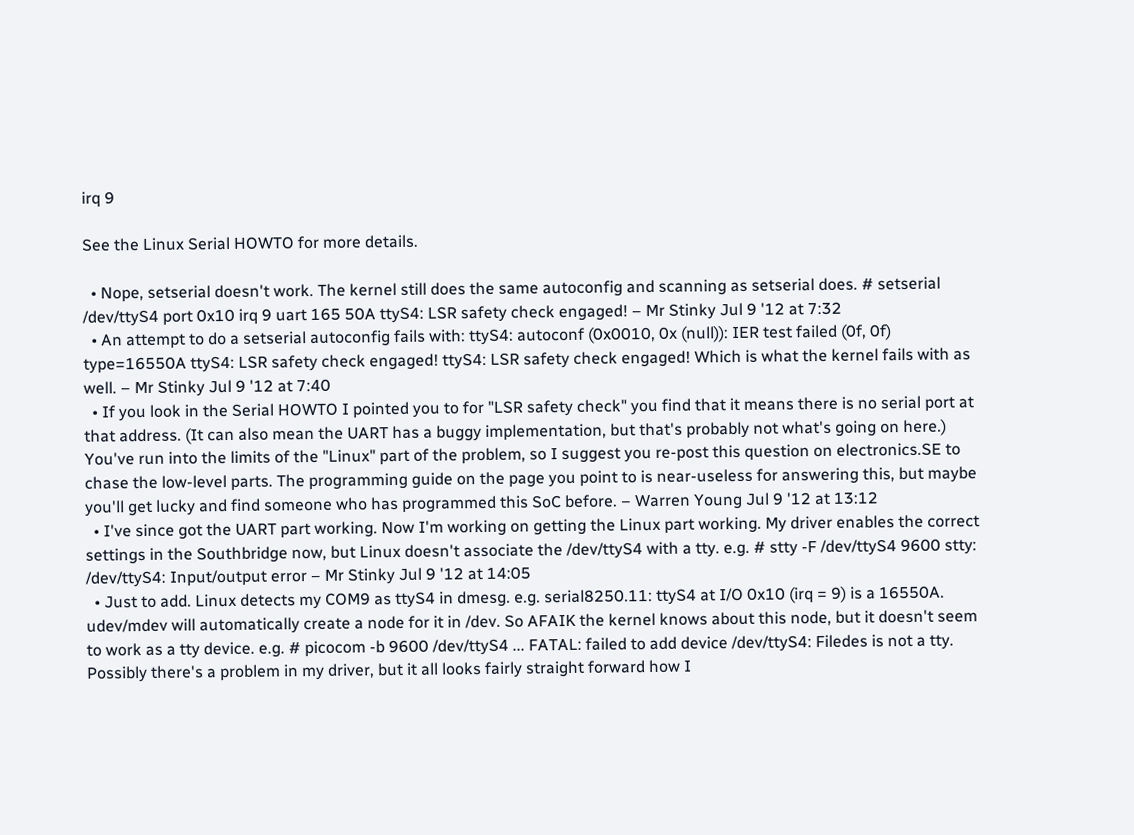irq 9

See the Linux Serial HOWTO for more details.

  • Nope, setserial doesn't work. The kernel still does the same autoconfig and scanning as setserial does. # setserial /dev/ttyS4 port 0x10 irq 9 uart 165 50A ttyS4: LSR safety check engaged! – Mr Stinky Jul 9 '12 at 7:32
  • An attempt to do a setserial autoconfig fails with: ttyS4: autoconf (0x0010, 0x (null)): IER test failed (0f, 0f) type=16550A ttyS4: LSR safety check engaged! ttyS4: LSR safety check engaged! Which is what the kernel fails with as well. – Mr Stinky Jul 9 '12 at 7:40
  • If you look in the Serial HOWTO I pointed you to for "LSR safety check" you find that it means there is no serial port at that address. (It can also mean the UART has a buggy implementation, but that's probably not what's going on here.) You've run into the limits of the "Linux" part of the problem, so I suggest you re-post this question on electronics.SE to chase the low-level parts. The programming guide on the page you point to is near-useless for answering this, but maybe you'll get lucky and find someone who has programmed this SoC before. – Warren Young Jul 9 '12 at 13:12
  • I've since got the UART part working. Now I'm working on getting the Linux part working. My driver enables the correct settings in the Southbridge now, but Linux doesn't associate the /dev/ttyS4 with a tty. e.g. # stty -F /dev/ttyS4 9600 stty: /dev/ttyS4: Input/output error – Mr Stinky Jul 9 '12 at 14:05
  • Just to add. Linux detects my COM9 as ttyS4 in dmesg. e.g. serial8250.11: ttyS4 at I/O 0x10 (irq = 9) is a 16550A. udev/mdev will automatically create a node for it in /dev. So AFAIK the kernel knows about this node, but it doesn't seem to work as a tty device. e.g. # picocom -b 9600 /dev/ttyS4 ... FATAL: failed to add device /dev/ttyS4: Filedes is not a tty. Possibly there's a problem in my driver, but it all looks fairly straight forward how I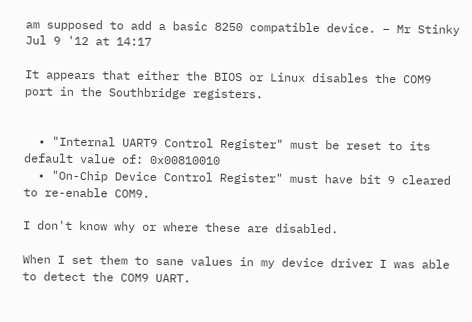am supposed to add a basic 8250 compatible device. – Mr Stinky Jul 9 '12 at 14:17

It appears that either the BIOS or Linux disables the COM9 port in the Southbridge registers.


  • "Internal UART9 Control Register" must be reset to its default value of: 0x00810010
  • "On-Chip Device Control Register" must have bit 9 cleared to re-enable COM9.

I don't know why or where these are disabled.

When I set them to sane values in my device driver I was able to detect the COM9 UART.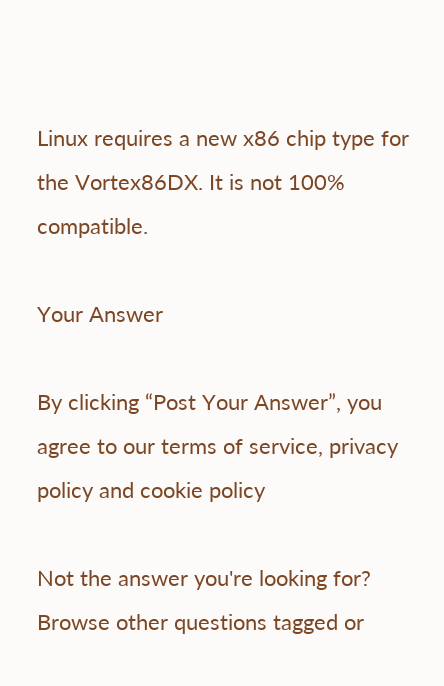Linux requires a new x86 chip type for the Vortex86DX. It is not 100% compatible.

Your Answer

By clicking “Post Your Answer”, you agree to our terms of service, privacy policy and cookie policy

Not the answer you're looking for? Browse other questions tagged or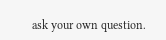ask your own question.